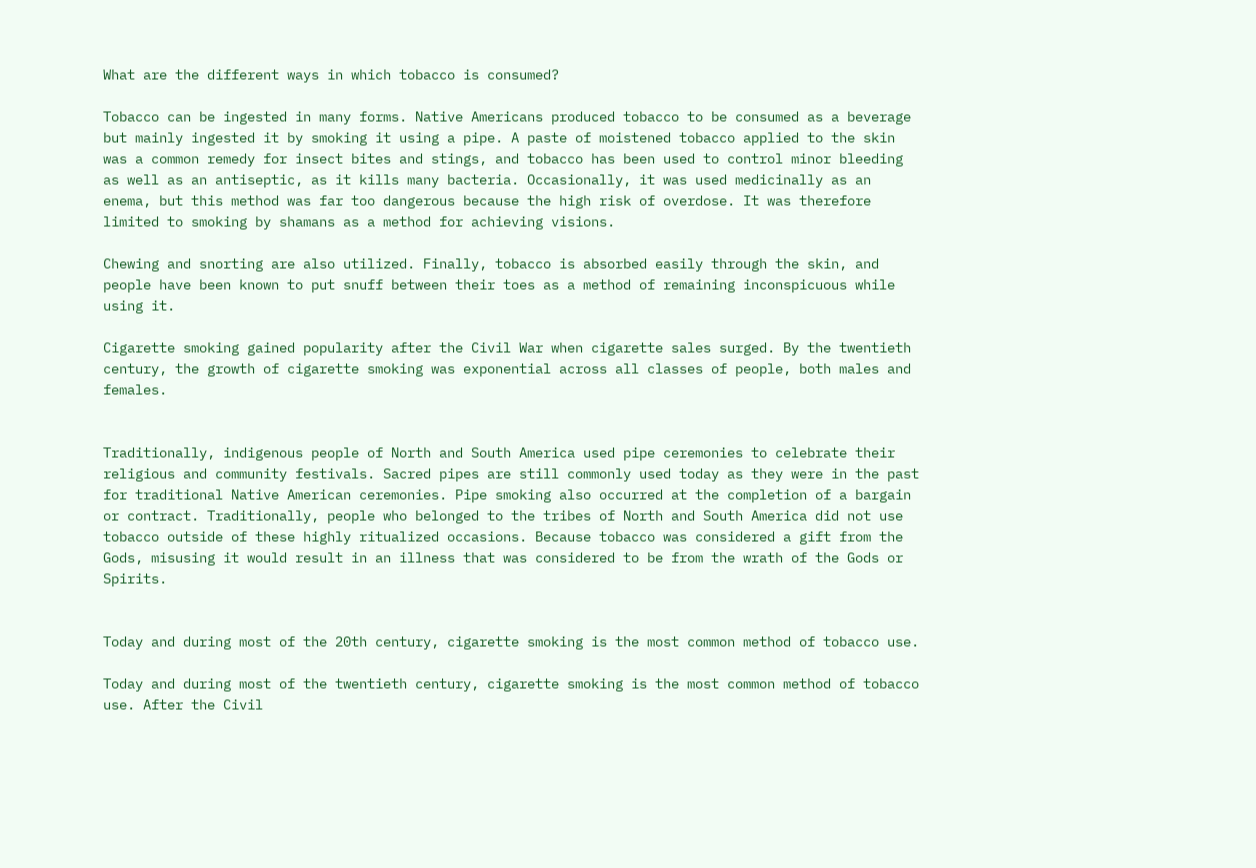What are the different ways in which tobacco is consumed?

Tobacco can be ingested in many forms. Native Americans produced tobacco to be consumed as a beverage but mainly ingested it by smoking it using a pipe. A paste of moistened tobacco applied to the skin was a common remedy for insect bites and stings, and tobacco has been used to control minor bleeding as well as an antiseptic, as it kills many bacteria. Occasionally, it was used medicinally as an enema, but this method was far too dangerous because the high risk of overdose. It was therefore limited to smoking by shamans as a method for achieving visions.

Chewing and snorting are also utilized. Finally, tobacco is absorbed easily through the skin, and people have been known to put snuff between their toes as a method of remaining inconspicuous while using it.

Cigarette smoking gained popularity after the Civil War when cigarette sales surged. By the twentieth century, the growth of cigarette smoking was exponential across all classes of people, both males and females.


Traditionally, indigenous people of North and South America used pipe ceremonies to celebrate their religious and community festivals. Sacred pipes are still commonly used today as they were in the past for traditional Native American ceremonies. Pipe smoking also occurred at the completion of a bargain or contract. Traditionally, people who belonged to the tribes of North and South America did not use tobacco outside of these highly ritualized occasions. Because tobacco was considered a gift from the Gods, misusing it would result in an illness that was considered to be from the wrath of the Gods or Spirits.


Today and during most of the 20th century, cigarette smoking is the most common method of tobacco use.

Today and during most of the twentieth century, cigarette smoking is the most common method of tobacco use. After the Civil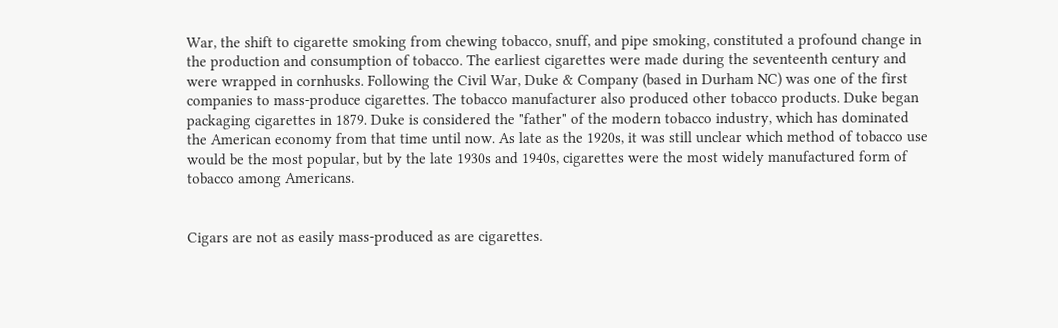War, the shift to cigarette smoking from chewing tobacco, snuff, and pipe smoking, constituted a profound change in the production and consumption of tobacco. The earliest cigarettes were made during the seventeenth century and were wrapped in cornhusks. Following the Civil War, Duke & Company (based in Durham NC) was one of the first companies to mass-produce cigarettes. The tobacco manufacturer also produced other tobacco products. Duke began packaging cigarettes in 1879. Duke is considered the "father" of the modern tobacco industry, which has dominated the American economy from that time until now. As late as the 1920s, it was still unclear which method of tobacco use would be the most popular, but by the late 1930s and 1940s, cigarettes were the most widely manufactured form of tobacco among Americans.


Cigars are not as easily mass-produced as are cigarettes.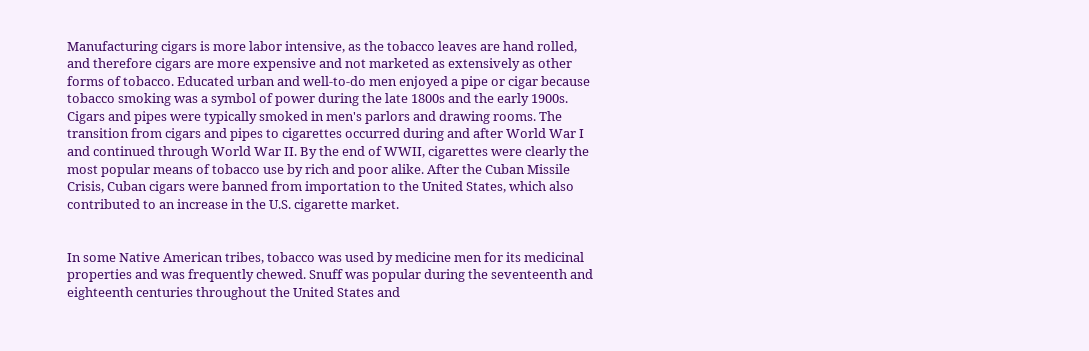Manufacturing cigars is more labor intensive, as the tobacco leaves are hand rolled, and therefore cigars are more expensive and not marketed as extensively as other forms of tobacco. Educated urban and well-to-do men enjoyed a pipe or cigar because tobacco smoking was a symbol of power during the late 1800s and the early 1900s. Cigars and pipes were typically smoked in men's parlors and drawing rooms. The transition from cigars and pipes to cigarettes occurred during and after World War I and continued through World War II. By the end of WWII, cigarettes were clearly the most popular means of tobacco use by rich and poor alike. After the Cuban Missile Crisis, Cuban cigars were banned from importation to the United States, which also contributed to an increase in the U.S. cigarette market.


In some Native American tribes, tobacco was used by medicine men for its medicinal properties and was frequently chewed. Snuff was popular during the seventeenth and eighteenth centuries throughout the United States and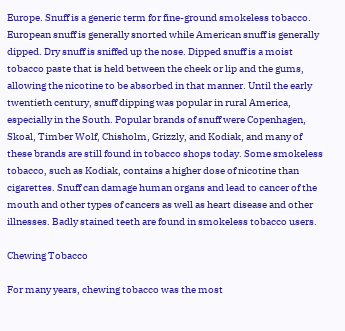Europe. Snuff is a generic term for fine-ground smokeless tobacco. European snuff is generally snorted while American snuff is generally dipped. Dry snuff is sniffed up the nose. Dipped snuff is a moist tobacco paste that is held between the cheek or lip and the gums, allowing the nicotine to be absorbed in that manner. Until the early twentieth century, snuff dipping was popular in rural America, especially in the South. Popular brands of snuff were Copenhagen, Skoal, Timber Wolf, Chisholm, Grizzly, and Kodiak, and many of these brands are still found in tobacco shops today. Some smokeless tobacco, such as Kodiak, contains a higher dose of nicotine than cigarettes. Snuff can damage human organs and lead to cancer of the mouth and other types of cancers as well as heart disease and other illnesses. Badly stained teeth are found in smokeless tobacco users.

Chewing Tobacco

For many years, chewing tobacco was the most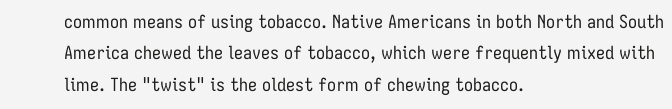common means of using tobacco. Native Americans in both North and South America chewed the leaves of tobacco, which were frequently mixed with lime. The "twist" is the oldest form of chewing tobacco.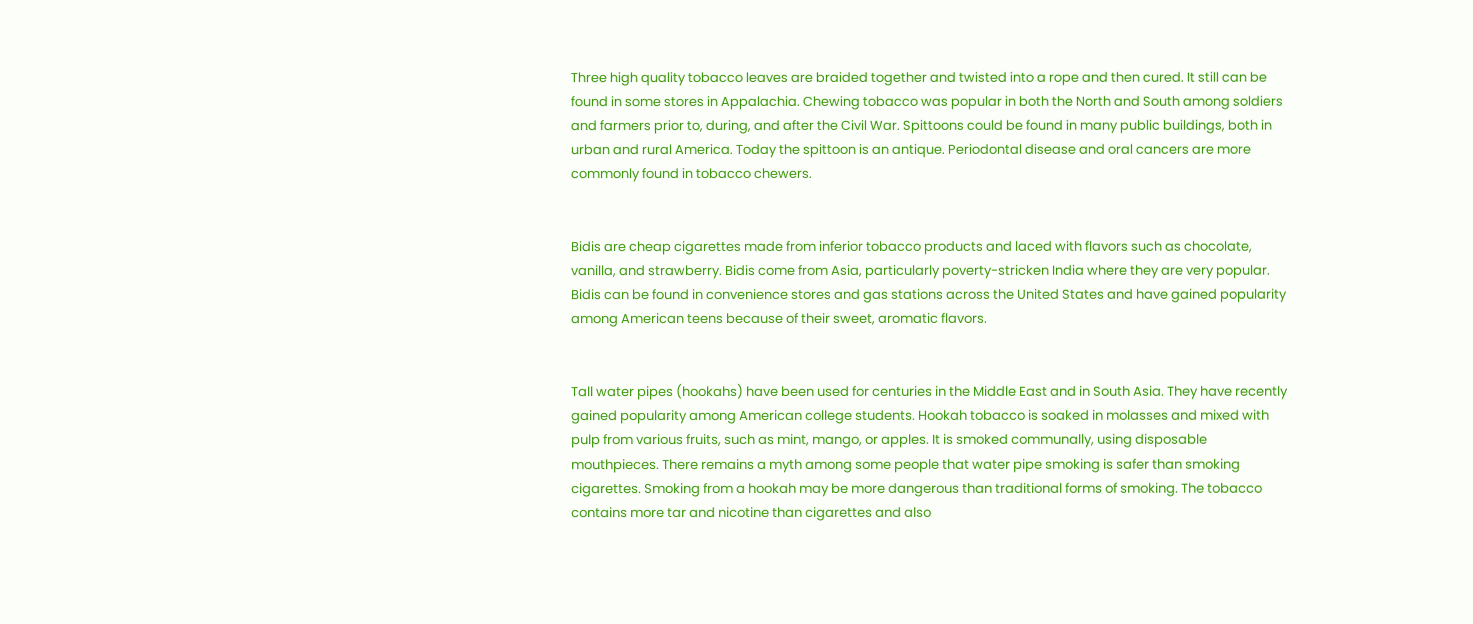Three high quality tobacco leaves are braided together and twisted into a rope and then cured. It still can be found in some stores in Appalachia. Chewing tobacco was popular in both the North and South among soldiers and farmers prior to, during, and after the Civil War. Spittoons could be found in many public buildings, both in urban and rural America. Today the spittoon is an antique. Periodontal disease and oral cancers are more commonly found in tobacco chewers.


Bidis are cheap cigarettes made from inferior tobacco products and laced with flavors such as chocolate, vanilla, and strawberry. Bidis come from Asia, particularly poverty-stricken India where they are very popular. Bidis can be found in convenience stores and gas stations across the United States and have gained popularity among American teens because of their sweet, aromatic flavors.


Tall water pipes (hookahs) have been used for centuries in the Middle East and in South Asia. They have recently gained popularity among American college students. Hookah tobacco is soaked in molasses and mixed with pulp from various fruits, such as mint, mango, or apples. It is smoked communally, using disposable mouthpieces. There remains a myth among some people that water pipe smoking is safer than smoking cigarettes. Smoking from a hookah may be more dangerous than traditional forms of smoking. The tobacco contains more tar and nicotine than cigarettes and also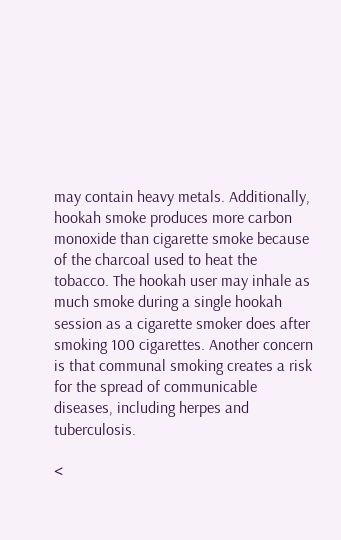may contain heavy metals. Additionally, hookah smoke produces more carbon monoxide than cigarette smoke because of the charcoal used to heat the tobacco. The hookah user may inhale as much smoke during a single hookah session as a cigarette smoker does after smoking 100 cigarettes. Another concern is that communal smoking creates a risk for the spread of communicable diseases, including herpes and tuberculosis.

<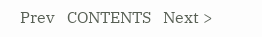Prev   CONTENTS   Next >